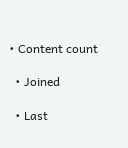• Content count

  • Joined

  • Last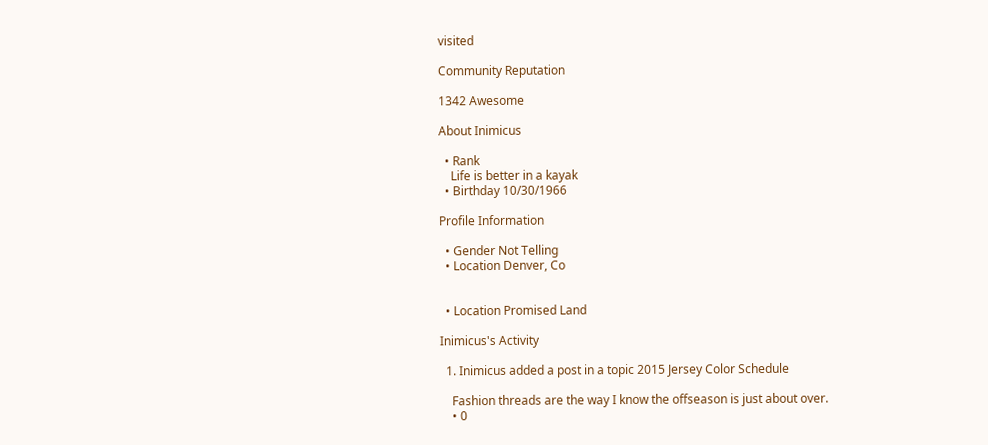visited

Community Reputation

1342 Awesome

About Inimicus

  • Rank
    Life is better in a kayak
  • Birthday 10/30/1966

Profile Information

  • Gender Not Telling
  • Location Denver, Co


  • Location Promised Land

Inimicus's Activity

  1. Inimicus added a post in a topic 2015 Jersey Color Schedule

    Fashion threads are the way I know the offseason is just about over.
    • 0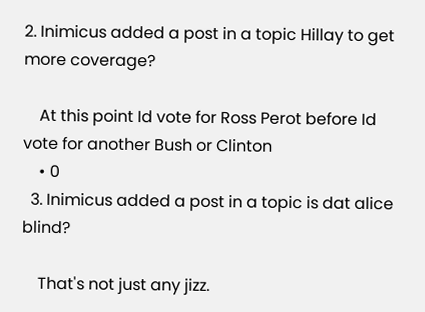2. Inimicus added a post in a topic Hillay to get more coverage?

    At this point Id vote for Ross Perot before Id vote for another Bush or Clinton
    • 0
  3. Inimicus added a post in a topic is dat alice blind?

    That's not just any jizz.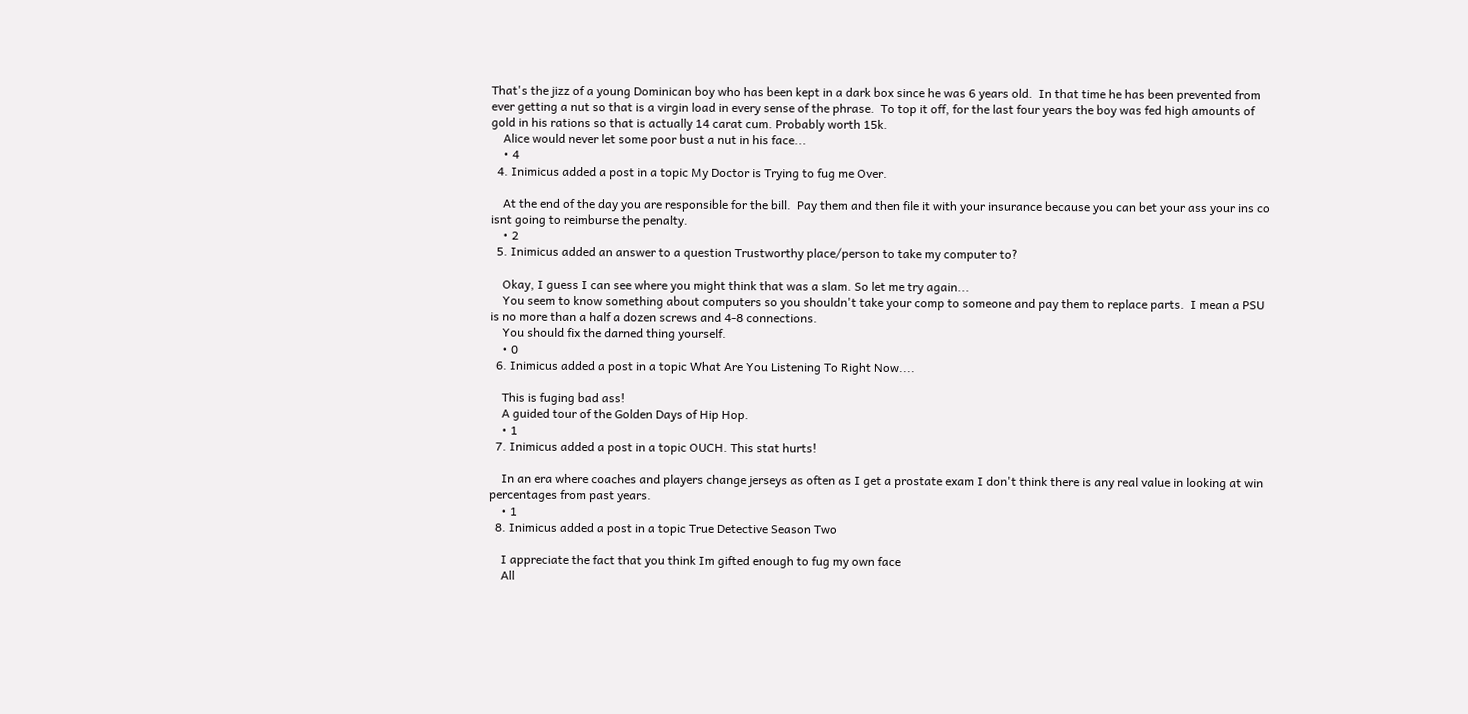That's the jizz of a young Dominican boy who has been kept in a dark box since he was 6 years old.  In that time he has been prevented from ever getting a nut so that is a virgin load in every sense of the phrase.  To top it off, for the last four years the boy was fed high amounts of gold in his rations so that is actually 14 carat cum. Probably worth 15k.
    Alice would never let some poor bust a nut in his face...
    • 4
  4. Inimicus added a post in a topic My Doctor is Trying to fug me Over.

    At the end of the day you are responsible for the bill.  Pay them and then file it with your insurance because you can bet your ass your ins co isnt going to reimburse the penalty.
    • 2
  5. Inimicus added an answer to a question Trustworthy place/person to take my computer to?

    Okay, I guess I can see where you might think that was a slam. So let me try again...
    You seem to know something about computers so you shouldn't take your comp to someone and pay them to replace parts.  I mean a PSU is no more than a half a dozen screws and 4-8 connections.
    You should fix the darned thing yourself.
    • 0
  6. Inimicus added a post in a topic What Are You Listening To Right Now....

    This is fuging bad ass!
    A guided tour of the Golden Days of Hip Hop.
    • 1
  7. Inimicus added a post in a topic OUCH. This stat hurts!

    In an era where coaches and players change jerseys as often as I get a prostate exam I don't think there is any real value in looking at win percentages from past years.
    • 1
  8. Inimicus added a post in a topic True Detective Season Two

    I appreciate the fact that you think Im gifted enough to fug my own face
    All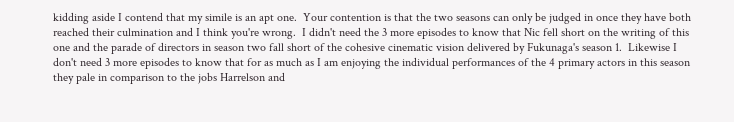kidding aside I contend that my simile is an apt one.  Your contention is that the two seasons can only be judged in once they have both reached their culmination and I think you're wrong.  I didn't need the 3 more episodes to know that Nic fell short on the writing of this one and the parade of directors in season two fall short of the cohesive cinematic vision delivered by Fukunaga's season 1.  Likewise I don't need 3 more episodes to know that for as much as I am enjoying the individual performances of the 4 primary actors in this season they pale in comparison to the jobs Harrelson and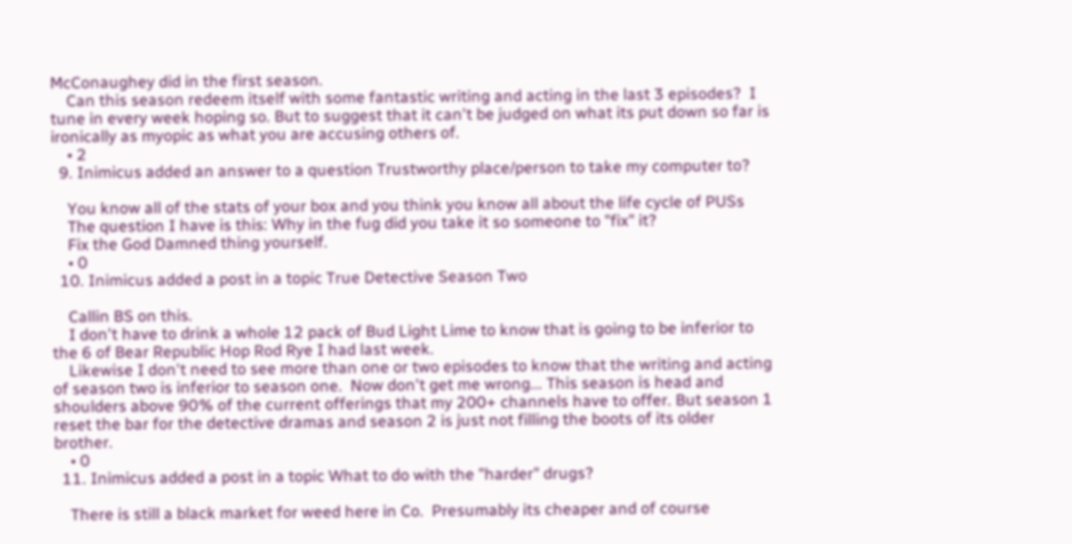McConaughey did in the first season.
    Can this season redeem itself with some fantastic writing and acting in the last 3 episodes?  I tune in every week hoping so. But to suggest that it can't be judged on what its put down so far is ironically as myopic as what you are accusing others of.
    • 2
  9. Inimicus added an answer to a question Trustworthy place/person to take my computer to?

    You know all of the stats of your box and you think you know all about the life cycle of PUSs
    The question I have is this: Why in the fug did you take it so someone to "fix" it?
    Fix the God Damned thing yourself.
    • 0
  10. Inimicus added a post in a topic True Detective Season Two

    Callin BS on this.
    I don't have to drink a whole 12 pack of Bud Light Lime to know that is going to be inferior to the 6 of Bear Republic Hop Rod Rye I had last week.
    Likewise I don't need to see more than one or two episodes to know that the writing and acting of season two is inferior to season one.  Now don't get me wrong... This season is head and shoulders above 90% of the current offerings that my 200+ channels have to offer. But season 1 reset the bar for the detective dramas and season 2 is just not filling the boots of its older brother.
    • 0
  11. Inimicus added a post in a topic What to do with the "harder" drugs?

    There is still a black market for weed here in Co.  Presumably its cheaper and of course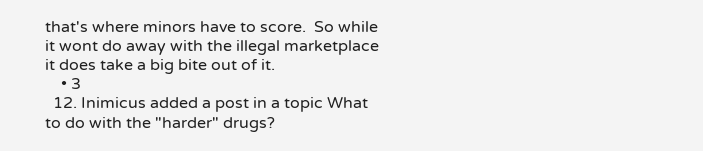that's where minors have to score.  So while it wont do away with the illegal marketplace it does take a big bite out of it.
    • 3
  12. Inimicus added a post in a topic What to do with the "harder" drugs?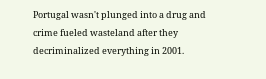Portugal wasn't plunged into a drug and crime fueled wasteland after they decriminalized everything in 2001.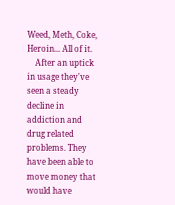Weed, Meth, Coke, Heroin... All of it.
    After an uptick in usage they've seen a steady decline in addiction and drug related problems. They have been able to move money that would have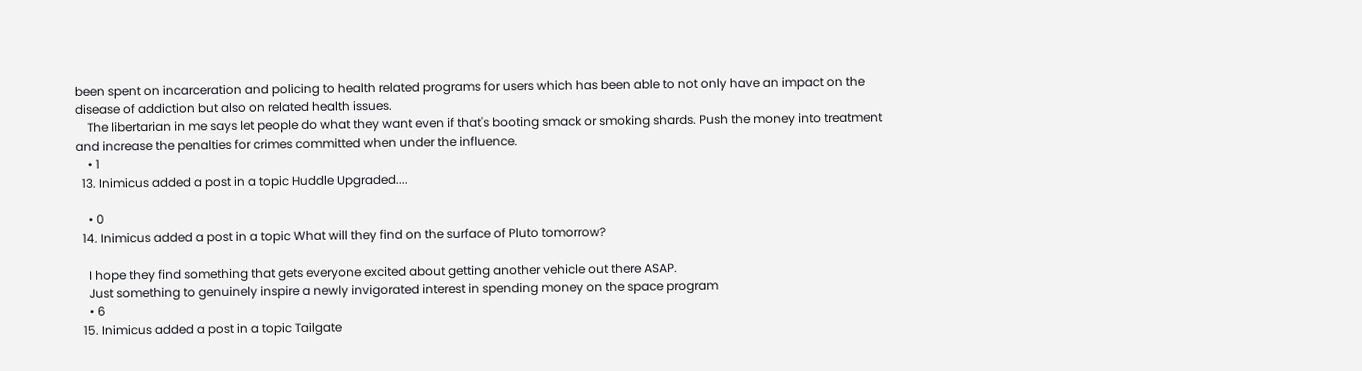been spent on incarceration and policing to health related programs for users which has been able to not only have an impact on the disease of addiction but also on related health issues.
    The libertarian in me says let people do what they want even if that's booting smack or smoking shards. Push the money into treatment and increase the penalties for crimes committed when under the influence.
    • 1
  13. Inimicus added a post in a topic Huddle Upgraded....

    • 0
  14. Inimicus added a post in a topic What will they find on the surface of Pluto tomorrow?

    I hope they find something that gets everyone excited about getting another vehicle out there ASAP.
    Just something to genuinely inspire a newly invigorated interest in spending money on the space program
    • 6
  15. Inimicus added a post in a topic Tailgate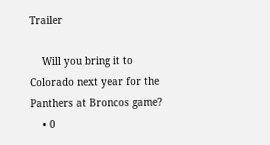Trailer

    Will you bring it to Colorado next year for the Panthers at Broncos game?
    • 0